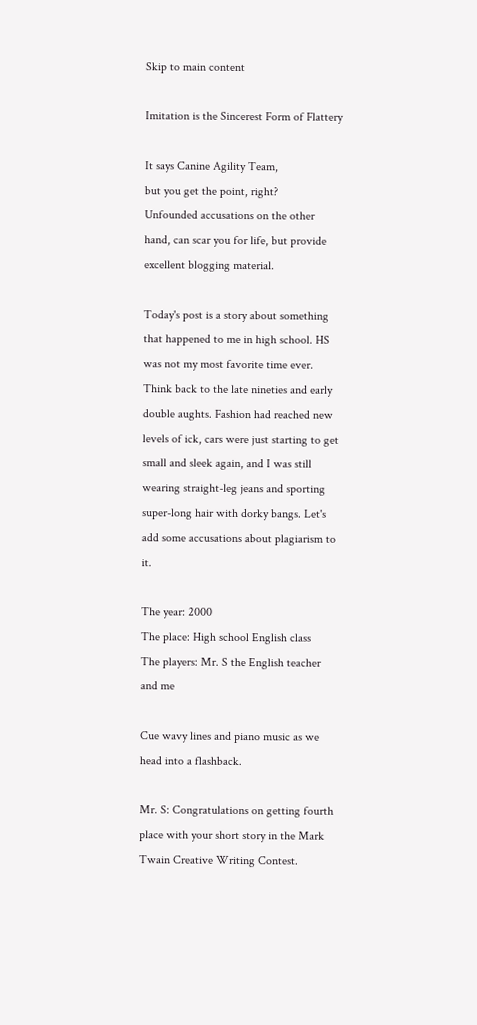Skip to main content

Imitation is the Sincerest Form of Flattery

It says Canine Agility Team,
but you get the point, right?
Unfounded accusations on the other hand, can scar you for life, but provide excellent blogging material.

Today's post is a story about something that happened to me in high school. HS was not my most favorite time ever. Think back to the late nineties and early double aughts. Fashion had reached new levels of ick, cars were just starting to get small and sleek again, and I was still wearing straight-leg jeans and sporting super-long hair with dorky bangs. Let's add some accusations about plagiarism to it.

The year: 2000
The place: High school English class
The players: Mr. S the English teacher and me

Cue wavy lines and piano music as we head into a flashback.

Mr. S: Congratulations on getting fourth place with your short story in the Mark Twain Creative Writing Contest.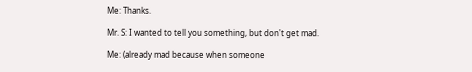Me: Thanks.

Mr. S: I wanted to tell you something, but don't get mad.

Me: (already mad because when someone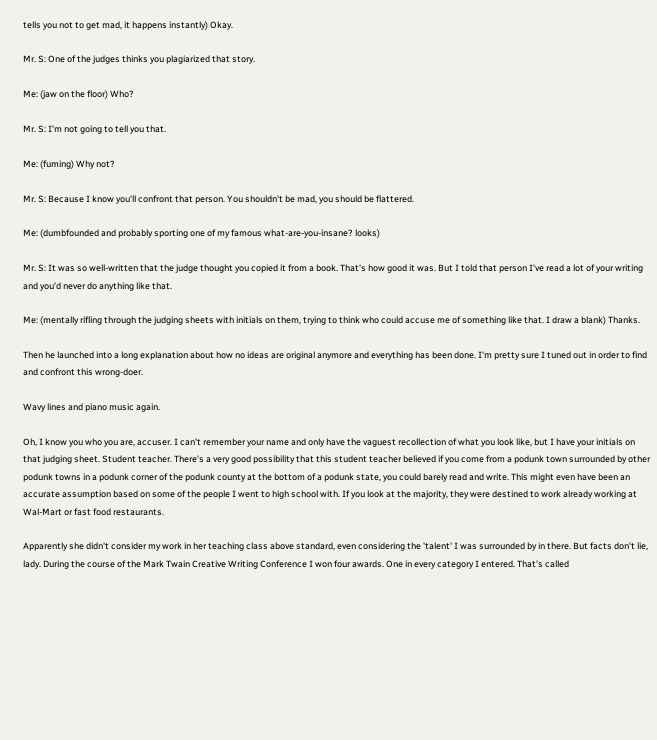tells you not to get mad, it happens instantly) Okay.

Mr. S: One of the judges thinks you plagiarized that story.

Me: (jaw on the floor) Who?

Mr. S: I'm not going to tell you that.

Me: (fuming) Why not?

Mr. S: Because I know you'll confront that person. You shouldn't be mad, you should be flattered.

Me: (dumbfounded and probably sporting one of my famous what-are-you-insane? looks)

Mr. S: It was so well-written that the judge thought you copied it from a book. That's how good it was. But I told that person I've read a lot of your writing and you'd never do anything like that.

Me: (mentally rifling through the judging sheets with initials on them, trying to think who could accuse me of something like that. I draw a blank) Thanks.

Then he launched into a long explanation about how no ideas are original anymore and everything has been done. I'm pretty sure I tuned out in order to find and confront this wrong-doer.

Wavy lines and piano music again.

Oh, I know you who you are, accuser. I can't remember your name and only have the vaguest recollection of what you look like, but I have your initials on that judging sheet. Student teacher. There's a very good possibility that this student teacher believed if you come from a podunk town surrounded by other podunk towns in a podunk corner of the podunk county at the bottom of a podunk state, you could barely read and write. This might even have been an accurate assumption based on some of the people I went to high school with. If you look at the majority, they were destined to work already working at Wal-Mart or fast food restaurants.

Apparently she didn't consider my work in her teaching class above standard, even considering the 'talent' I was surrounded by in there. But facts don't lie, lady. During the course of the Mark Twain Creative Writing Conference I won four awards. One in every category I entered. That's called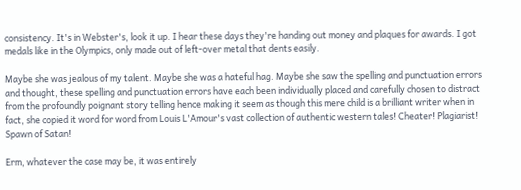consistency. It's in Webster's, look it up. I hear these days they're handing out money and plaques for awards. I got medals like in the Olympics, only made out of left-over metal that dents easily.

Maybe she was jealous of my talent. Maybe she was a hateful hag. Maybe she saw the spelling and punctuation errors and thought, these spelling and punctuation errors have each been individually placed and carefully chosen to distract from the profoundly poignant story telling hence making it seem as though this mere child is a brilliant writer when in fact, she copied it word for word from Louis L'Amour's vast collection of authentic western tales! Cheater! Plagiarist! Spawn of Satan!

Erm, whatever the case may be, it was entirely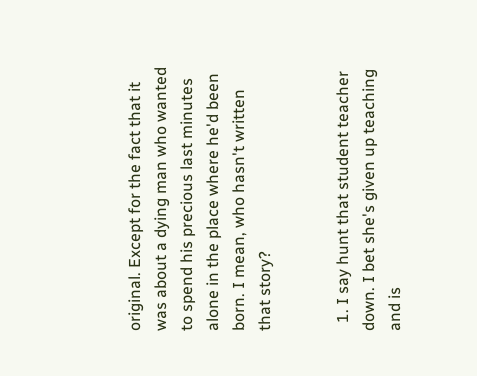original. Except for the fact that it was about a dying man who wanted to spend his precious last minutes alone in the place where he'd been born. I mean, who hasn't written that story?


  1. I say hunt that student teacher down. I bet she's given up teaching and is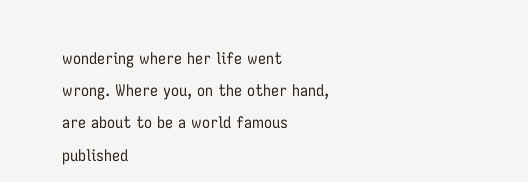wondering where her life went wrong. Where you, on the other hand, are about to be a world famous published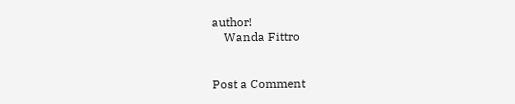author!
    Wanda Fittro


Post a Comment